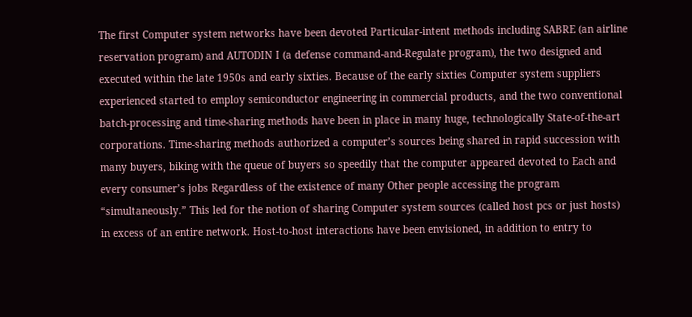The first Computer system networks have been devoted Particular-intent methods including SABRE (an airline reservation program) and AUTODIN I (a defense command-and-Regulate program), the two designed and executed within the late 1950s and early sixties. Because of the early sixties Computer system suppliers experienced started to employ semiconductor engineering in commercial products, and the two conventional batch-processing and time-sharing methods have been in place in many huge, technologically State-of-the-art corporations. Time-sharing methods authorized a computer’s sources being shared in rapid succession with many buyers, biking with the queue of buyers so speedily that the computer appeared devoted to Each and every consumer’s jobs Regardless of the existence of many Other people accessing the program “simultaneously.” This led for the notion of sharing Computer system sources (called host pcs or just hosts) in excess of an entire network. Host-to-host interactions have been envisioned, in addition to entry to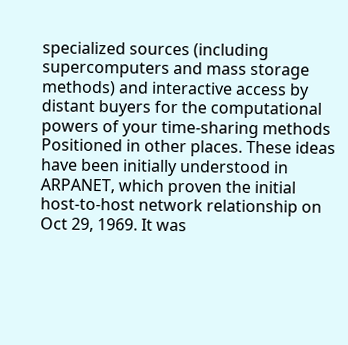specialized sources (including supercomputers and mass storage methods) and interactive access by distant buyers for the computational powers of your time-sharing methods Positioned in other places. These ideas have been initially understood in ARPANET, which proven the initial host-to-host network relationship on Oct 29, 1969. It was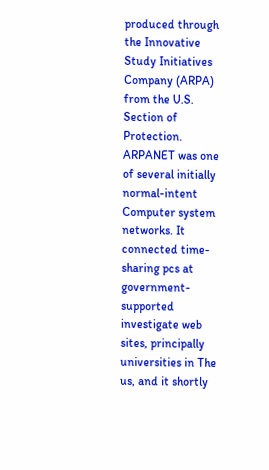produced through the Innovative Study Initiatives Company (ARPA) from the U.S. Section of Protection. ARPANET was one of several initially normal-intent Computer system networks. It connected time-sharing pcs at government-supported investigate web sites, principally universities in The us, and it shortly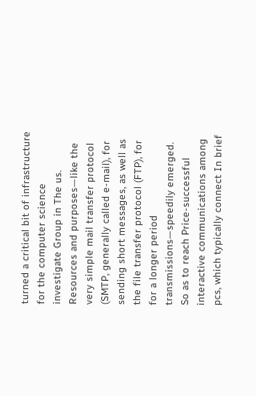turned a critical bit of infrastructure for the computer science investigate Group in The us. Resources and purposes—like the very simple mail transfer protocol (SMTP, generally called e-mail), for sending short messages, as well as the file transfer protocol (FTP), for for a longer period transmissions—speedily emerged. So as to reach Price-successful interactive communications among pcs, which typically connect In brief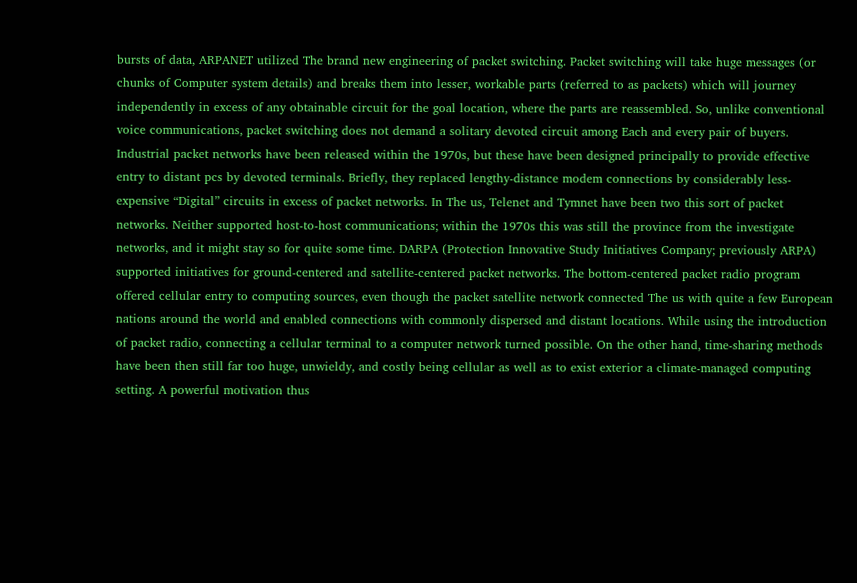bursts of data, ARPANET utilized The brand new engineering of packet switching. Packet switching will take huge messages (or chunks of Computer system details) and breaks them into lesser, workable parts (referred to as packets) which will journey independently in excess of any obtainable circuit for the goal location, where the parts are reassembled. So, unlike conventional voice communications, packet switching does not demand a solitary devoted circuit among Each and every pair of buyers. Industrial packet networks have been released within the 1970s, but these have been designed principally to provide effective entry to distant pcs by devoted terminals. Briefly, they replaced lengthy-distance modem connections by considerably less-expensive “Digital” circuits in excess of packet networks. In The us, Telenet and Tymnet have been two this sort of packet networks. Neither supported host-to-host communications; within the 1970s this was still the province from the investigate networks, and it might stay so for quite some time. DARPA (Protection Innovative Study Initiatives Company; previously ARPA) supported initiatives for ground-centered and satellite-centered packet networks. The bottom-centered packet radio program offered cellular entry to computing sources, even though the packet satellite network connected The us with quite a few European nations around the world and enabled connections with commonly dispersed and distant locations. While using the introduction of packet radio, connecting a cellular terminal to a computer network turned possible. On the other hand, time-sharing methods have been then still far too huge, unwieldy, and costly being cellular as well as to exist exterior a climate-managed computing setting. A powerful motivation thus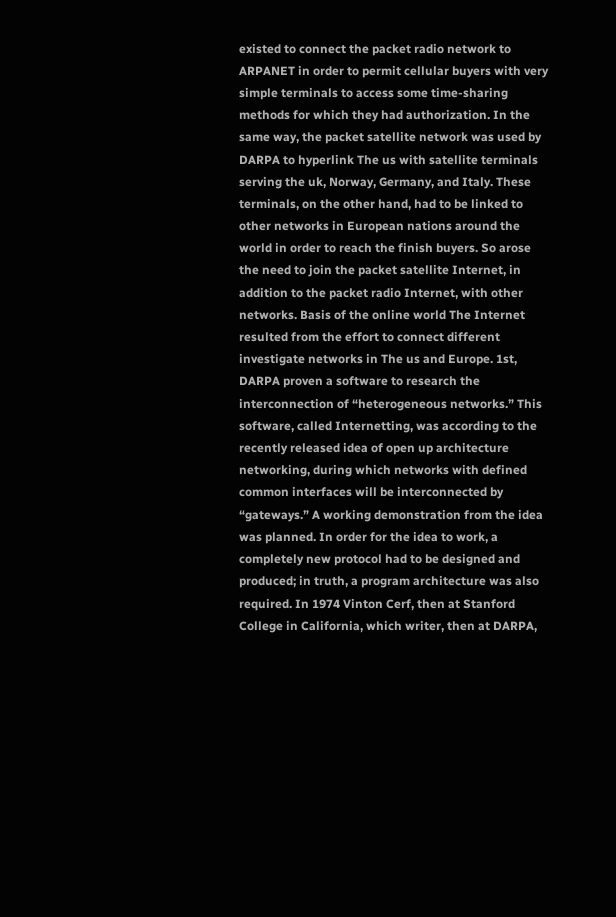existed to connect the packet radio network to ARPANET in order to permit cellular buyers with very simple terminals to access some time-sharing methods for which they had authorization. In the same way, the packet satellite network was used by DARPA to hyperlink The us with satellite terminals serving the uk, Norway, Germany, and Italy. These terminals, on the other hand, had to be linked to other networks in European nations around the world in order to reach the finish buyers. So arose the need to join the packet satellite Internet, in addition to the packet radio Internet, with other networks. Basis of the online world The Internet resulted from the effort to connect different investigate networks in The us and Europe. 1st, DARPA proven a software to research the interconnection of “heterogeneous networks.” This software, called Internetting, was according to the recently released idea of open up architecture networking, during which networks with defined common interfaces will be interconnected by “gateways.” A working demonstration from the idea was planned. In order for the idea to work, a completely new protocol had to be designed and produced; in truth, a program architecture was also required. In 1974 Vinton Cerf, then at Stanford College in California, which writer, then at DARPA,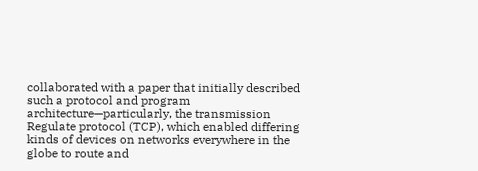collaborated with a paper that initially described such a protocol and program architecture—particularly, the transmission Regulate protocol (TCP), which enabled differing kinds of devices on networks everywhere in the globe to route and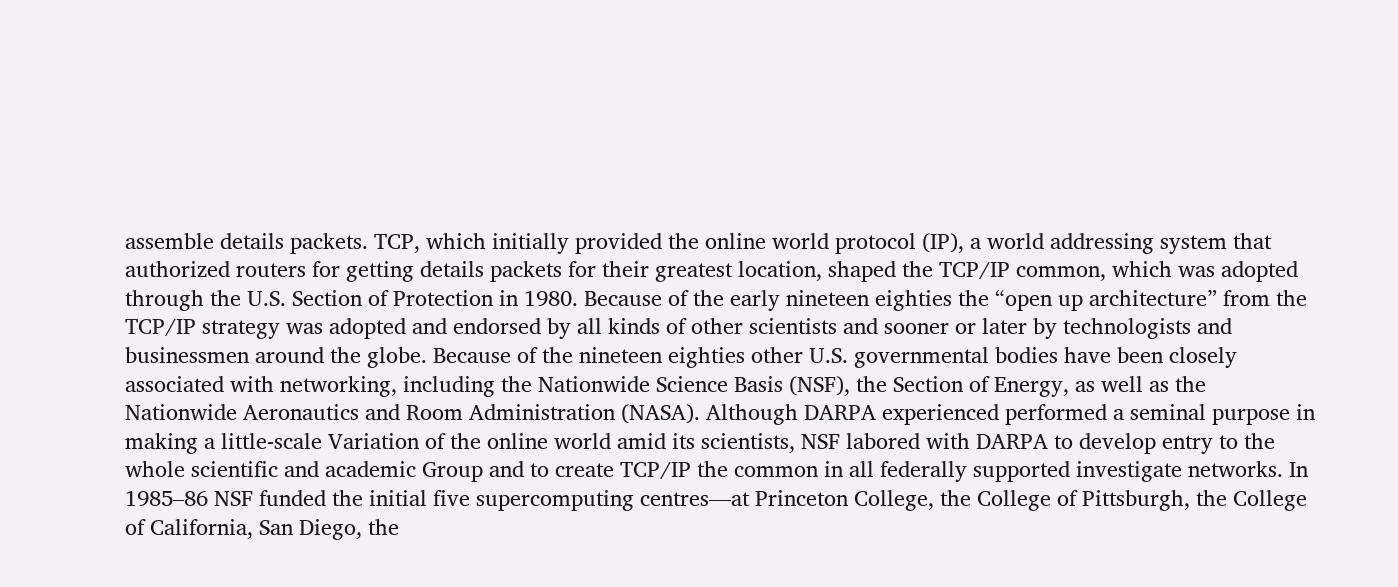assemble details packets. TCP, which initially provided the online world protocol (IP), a world addressing system that authorized routers for getting details packets for their greatest location, shaped the TCP/IP common, which was adopted through the U.S. Section of Protection in 1980. Because of the early nineteen eighties the “open up architecture” from the TCP/IP strategy was adopted and endorsed by all kinds of other scientists and sooner or later by technologists and businessmen around the globe. Because of the nineteen eighties other U.S. governmental bodies have been closely associated with networking, including the Nationwide Science Basis (NSF), the Section of Energy, as well as the Nationwide Aeronautics and Room Administration (NASA). Although DARPA experienced performed a seminal purpose in making a little-scale Variation of the online world amid its scientists, NSF labored with DARPA to develop entry to the whole scientific and academic Group and to create TCP/IP the common in all federally supported investigate networks. In 1985–86 NSF funded the initial five supercomputing centres—at Princeton College, the College of Pittsburgh, the College of California, San Diego, the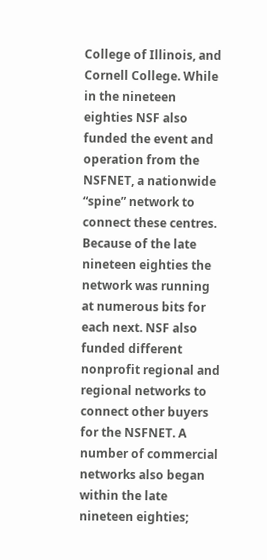College of Illinois, and Cornell College. While in the nineteen eighties NSF also funded the event and operation from the NSFNET, a nationwide “spine” network to connect these centres. Because of the late nineteen eighties the network was running at numerous bits for each next. NSF also funded different nonprofit regional and regional networks to connect other buyers for the NSFNET. A number of commercial networks also began within the late nineteen eighties;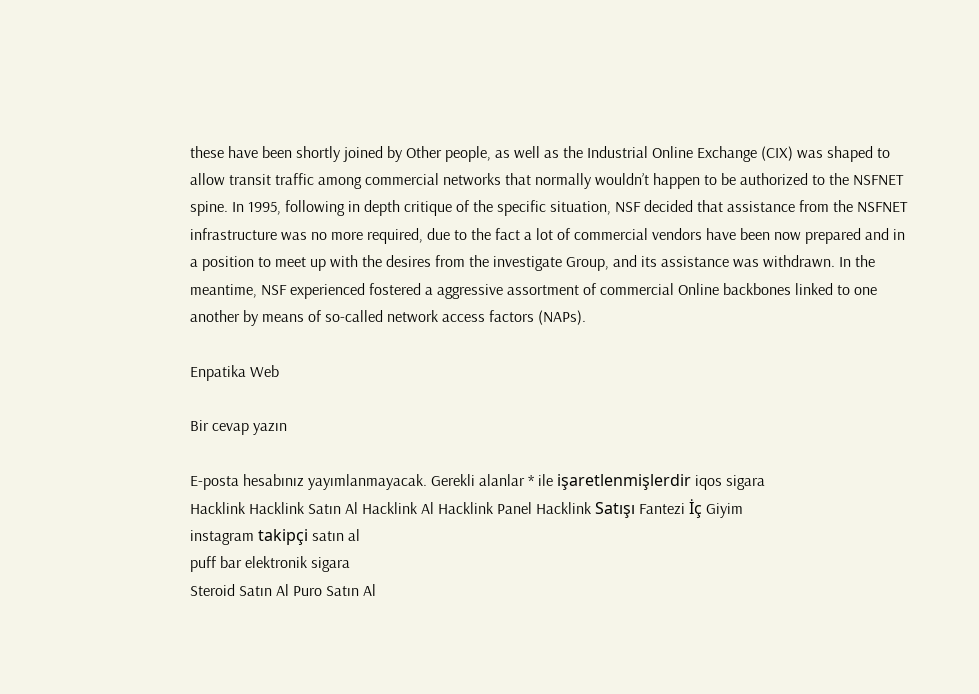these have been shortly joined by Other people, as well as the Industrial Online Exchange (CIX) was shaped to allow transit traffic among commercial networks that normally wouldn’t happen to be authorized to the NSFNET spine. In 1995, following in depth critique of the specific situation, NSF decided that assistance from the NSFNET infrastructure was no more required, due to the fact a lot of commercial vendors have been now prepared and in a position to meet up with the desires from the investigate Group, and its assistance was withdrawn. In the meantime, NSF experienced fostered a aggressive assortment of commercial Online backbones linked to one another by means of so-called network access factors (NAPs).

Enpatika Web

Bir cevap yazın

E-posta hesabınız yayımlanmayacak. Gerekli alanlar * ile işaretlenmişlerdir iqos sigara
Hacklink Hacklink Satın Al Hacklink Al Hacklink Panel Hacklink Satışı Fantezi İç Giyim
instagram takipçi satın al
puff bar elektronik sigara
Steroid Satın Al Puro Satın Al